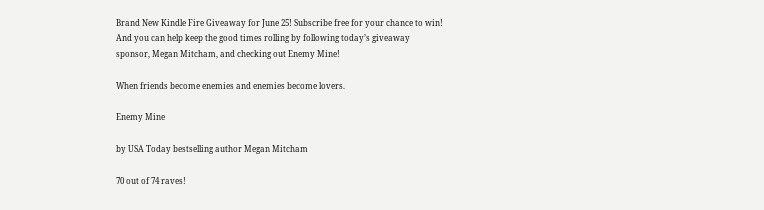Brand New Kindle Fire Giveaway for June 25! Subscribe free for your chance to win! And you can help keep the good times rolling by following today’s giveaway sponsor, Megan Mitcham, and checking out Enemy Mine!

When friends become enemies and enemies become lovers.

Enemy Mine

by USA Today bestselling author Megan Mitcham

70 out of 74 raves!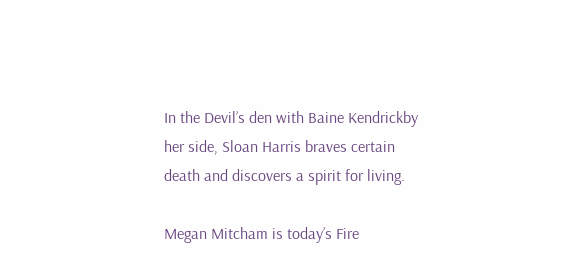In the Devil’s den with Baine Kendrickby her side, Sloan Harris braves certain death and discovers a spirit for living.

Megan Mitcham is today’s Fire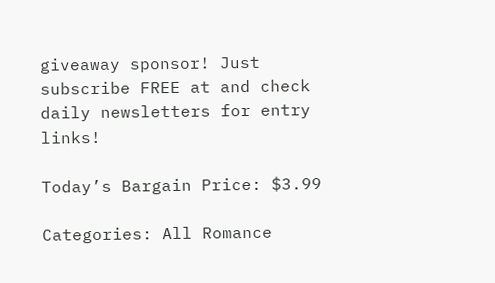giveaway sponsor! Just subscribe FREE at and check daily newsletters for entry links!

Today’s Bargain Price: $3.99

Categories: All Romance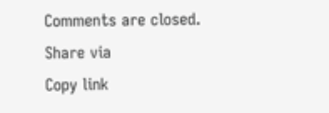Comments are closed.
Share via
Copy link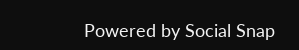Powered by Social Snap